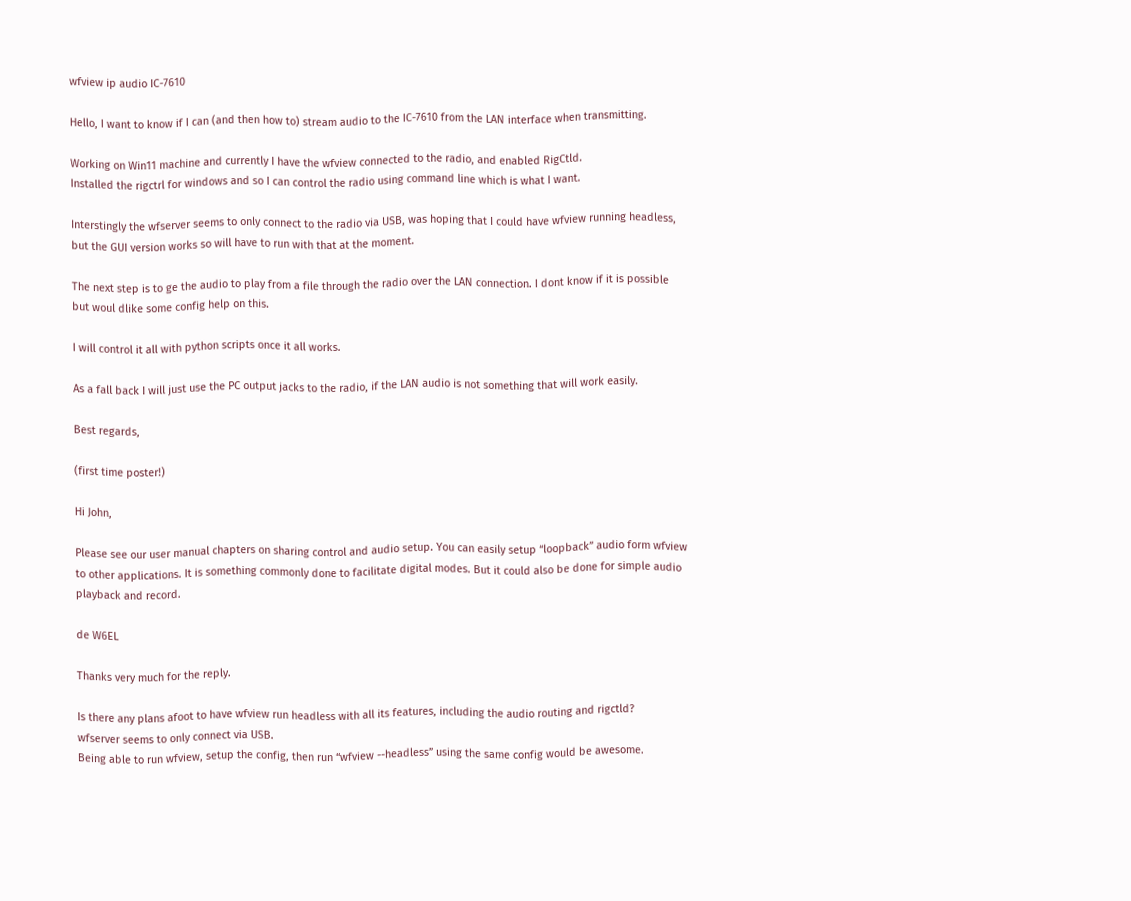wfview ip audio IC-7610

Hello, I want to know if I can (and then how to) stream audio to the IC-7610 from the LAN interface when transmitting.

Working on Win11 machine and currently I have the wfview connected to the radio, and enabled RigCtld.
Installed the rigctrl for windows and so I can control the radio using command line which is what I want.

Interstingly the wfserver seems to only connect to the radio via USB, was hoping that I could have wfview running headless, but the GUI version works so will have to run with that at the moment.

The next step is to ge the audio to play from a file through the radio over the LAN connection. I dont know if it is possible but woul dlike some config help on this.

I will control it all with python scripts once it all works.

As a fall back I will just use the PC output jacks to the radio, if the LAN audio is not something that will work easily.

Best regards,

(first time poster!)

Hi John,

Please see our user manual chapters on sharing control and audio setup. You can easily setup “loopback” audio form wfview to other applications. It is something commonly done to facilitate digital modes. But it could also be done for simple audio playback and record.

de W6EL

Thanks very much for the reply.

Is there any plans afoot to have wfview run headless with all its features, including the audio routing and rigctld?
wfserver seems to only connect via USB.
Being able to run wfview, setup the config, then run “wfview --headless” using the same config would be awesome.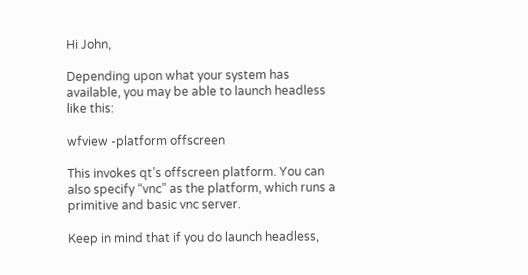Hi John,

Depending upon what your system has available, you may be able to launch headless like this:

wfview -platform offscreen

This invokes qt’s offscreen platform. You can also specify “vnc” as the platform, which runs a primitive and basic vnc server.

Keep in mind that if you do launch headless,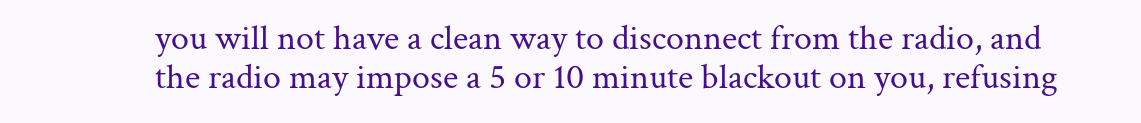you will not have a clean way to disconnect from the radio, and the radio may impose a 5 or 10 minute blackout on you, refusing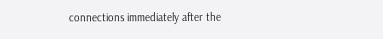connections immediately after the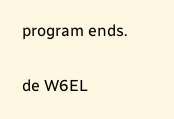program ends.

de W6EL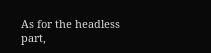As for the headless part,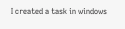I created a task in windows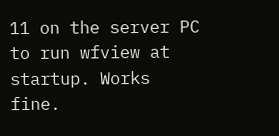11 on the server PC to run wfview at startup. Works fine.